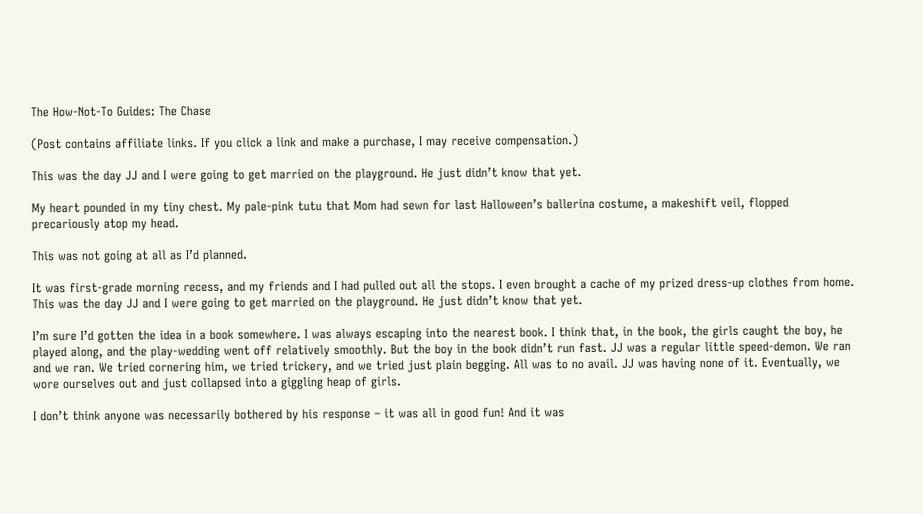The How-Not-To Guides: The Chase

(Post contains affiliate links. If you click a link and make a purchase, I may receive compensation.)

This was the day JJ and I were going to get married on the playground. He just didn’t know that yet.

My heart pounded in my tiny chest. My pale-pink tutu that Mom had sewn for last Halloween’s ballerina costume, a makeshift veil, flopped precariously atop my head.

This was not going at all as I’d planned.

It was first-grade morning recess, and my friends and I had pulled out all the stops. I even brought a cache of my prized dress-up clothes from home. This was the day JJ and I were going to get married on the playground. He just didn’t know that yet.

I’m sure I’d gotten the idea in a book somewhere. I was always escaping into the nearest book. I think that, in the book, the girls caught the boy, he played along, and the play-wedding went off relatively smoothly. But the boy in the book didn’t run fast. JJ was a regular little speed-demon. We ran and we ran. We tried cornering him, we tried trickery, and we tried just plain begging. All was to no avail. JJ was having none of it. Eventually, we wore ourselves out and just collapsed into a giggling heap of girls.

I don’t think anyone was necessarily bothered by his response – it was all in good fun! And it was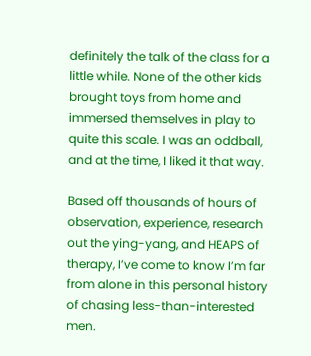definitely the talk of the class for a little while. None of the other kids brought toys from home and immersed themselves in play to quite this scale. I was an oddball, and at the time, I liked it that way.

Based off thousands of hours of observation, experience, research out the ying-yang, and HEAPS of therapy, I’ve come to know I’m far from alone in this personal history of chasing less-than-interested men.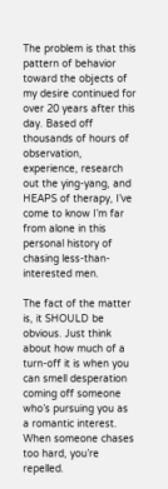The problem is that this pattern of behavior toward the objects of my desire continued for over 20 years after this day. Based off thousands of hours of observation, experience, research out the ying-yang, and HEAPS of therapy, I’ve come to know I’m far from alone in this personal history of chasing less-than-interested men.

The fact of the matter is, it SHOULD be obvious. Just think about how much of a turn-off it is when you can smell desperation coming off someone who’s pursuing you as a romantic interest. When someone chases too hard, you’re repelled.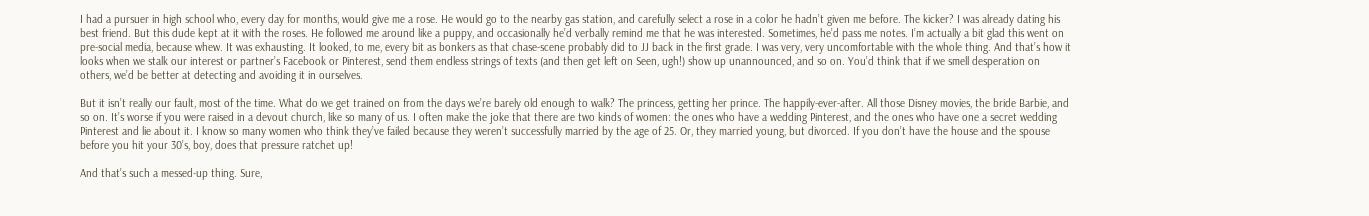I had a pursuer in high school who, every day for months, would give me a rose. He would go to the nearby gas station, and carefully select a rose in a color he hadn’t given me before. The kicker? I was already dating his best friend. But this dude kept at it with the roses. He followed me around like a puppy, and occasionally he’d verbally remind me that he was interested. Sometimes, he’d pass me notes. I’m actually a bit glad this went on pre-social media, because whew. It was exhausting. It looked, to me, every bit as bonkers as that chase-scene probably did to JJ back in the first grade. I was very, very uncomfortable with the whole thing. And that’s how it looks when we stalk our interest or partner’s Facebook or Pinterest, send them endless strings of texts (and then get left on Seen, ugh!) show up unannounced, and so on. You’d think that if we smell desperation on others, we’d be better at detecting and avoiding it in ourselves.

But it isn’t really our fault, most of the time. What do we get trained on from the days we’re barely old enough to walk? The princess, getting her prince. The happily-ever-after. All those Disney movies, the bride Barbie, and so on. It’s worse if you were raised in a devout church, like so many of us. I often make the joke that there are two kinds of women: the ones who have a wedding Pinterest, and the ones who have one a secret wedding Pinterest and lie about it. I know so many women who think they’ve failed because they weren’t successfully married by the age of 25. Or, they married young, but divorced. If you don’t have the house and the spouse before you hit your 30’s, boy, does that pressure ratchet up!

And that’s such a messed-up thing. Sure,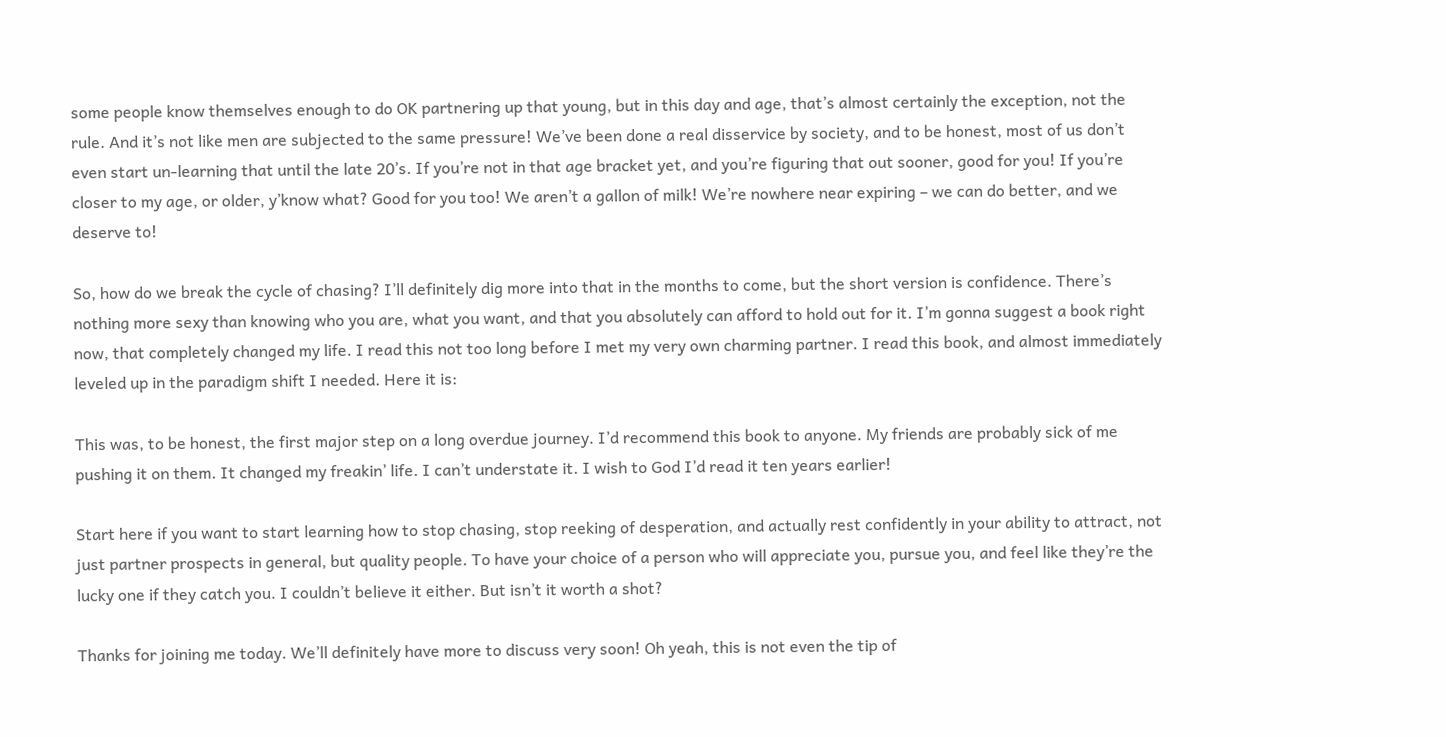some people know themselves enough to do OK partnering up that young, but in this day and age, that’s almost certainly the exception, not the rule. And it’s not like men are subjected to the same pressure! We’ve been done a real disservice by society, and to be honest, most of us don’t even start un-learning that until the late 20’s. If you’re not in that age bracket yet, and you’re figuring that out sooner, good for you! If you’re closer to my age, or older, y’know what? Good for you too! We aren’t a gallon of milk! We’re nowhere near expiring – we can do better, and we deserve to!

So, how do we break the cycle of chasing? I’ll definitely dig more into that in the months to come, but the short version is confidence. There’s nothing more sexy than knowing who you are, what you want, and that you absolutely can afford to hold out for it. I’m gonna suggest a book right now, that completely changed my life. I read this not too long before I met my very own charming partner. I read this book, and almost immediately leveled up in the paradigm shift I needed. Here it is:

This was, to be honest, the first major step on a long overdue journey. I’d recommend this book to anyone. My friends are probably sick of me pushing it on them. It changed my freakin’ life. I can’t understate it. I wish to God I’d read it ten years earlier!

Start here if you want to start learning how to stop chasing, stop reeking of desperation, and actually rest confidently in your ability to attract, not just partner prospects in general, but quality people. To have your choice of a person who will appreciate you, pursue you, and feel like they’re the lucky one if they catch you. I couldn’t believe it either. But isn’t it worth a shot?

Thanks for joining me today. We’ll definitely have more to discuss very soon! Oh yeah, this is not even the tip of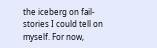the iceberg on fail-stories I could tell on myself. For now,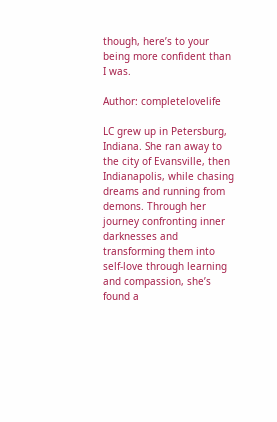though, here’s to your being more confident than I was.

Author: completelovelife

LC grew up in Petersburg, Indiana. She ran away to the city of Evansville, then Indianapolis, while chasing dreams and running from demons. Through her journey confronting inner darknesses and transforming them into self-love through learning and compassion, she’s found a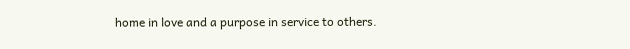home in love and a purpose in service to others.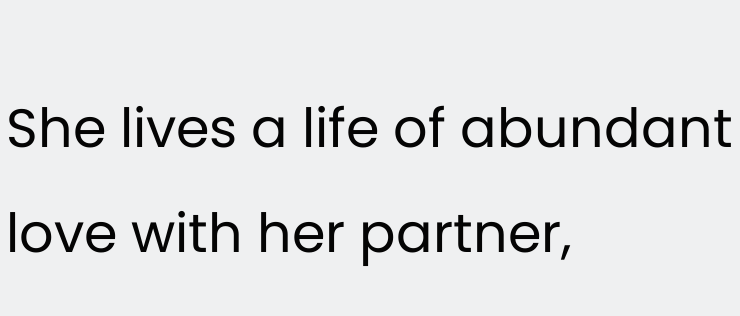She lives a life of abundant love with her partner,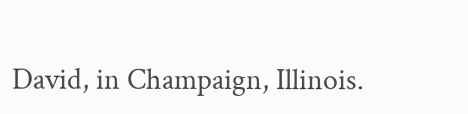David, in Champaign, Illinois.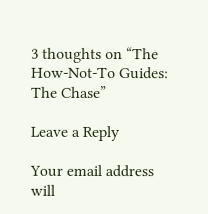3 thoughts on “The How-Not-To Guides: The Chase”

Leave a Reply

Your email address will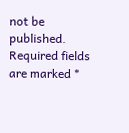not be published. Required fields are marked *